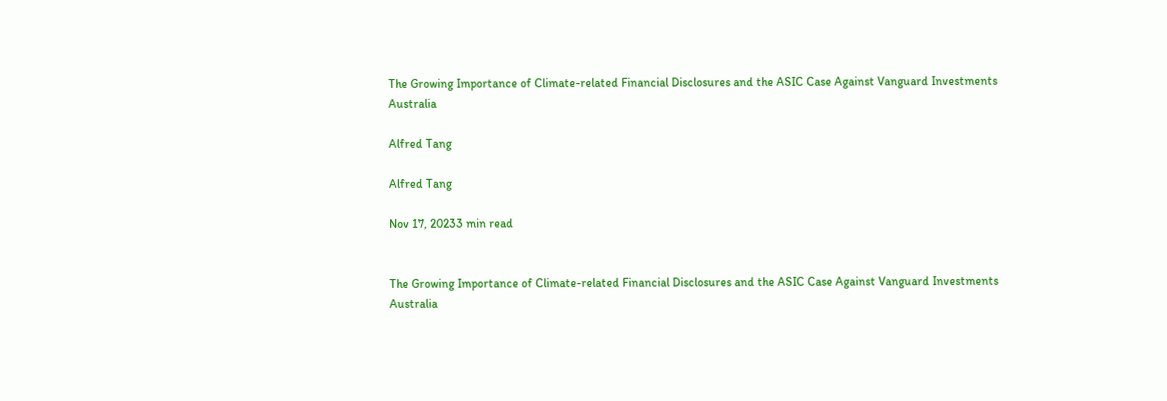The Growing Importance of Climate-related Financial Disclosures and the ASIC Case Against Vanguard Investments Australia

Alfred Tang

Alfred Tang

Nov 17, 20233 min read


The Growing Importance of Climate-related Financial Disclosures and the ASIC Case Against Vanguard Investments Australia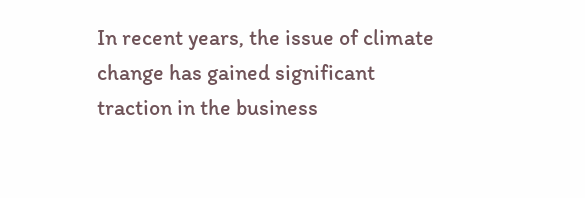In recent years, the issue of climate change has gained significant traction in the business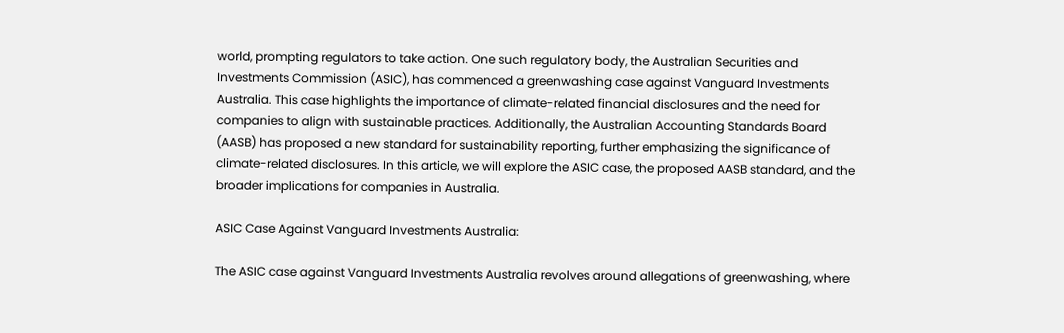world, prompting regulators to take action. One such regulatory body, the Australian Securities and Investments Commission (ASIC), has commenced a greenwashing case against Vanguard Investments Australia. This case highlights the importance of climate-related financial disclosures and the need for companies to align with sustainable practices. Additionally, the Australian Accounting Standards Board (AASB) has proposed a new standard for sustainability reporting, further emphasizing the significance of climate-related disclosures. In this article, we will explore the ASIC case, the proposed AASB standard, and the broader implications for companies in Australia.

ASIC Case Against Vanguard Investments Australia:

The ASIC case against Vanguard Investments Australia revolves around allegations of greenwashing, where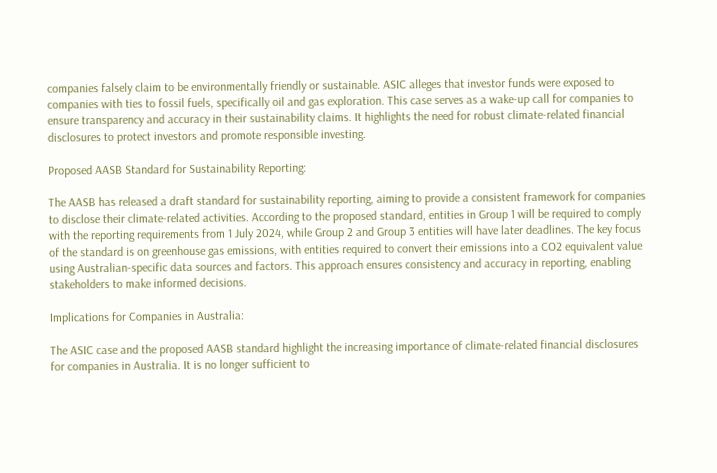companies falsely claim to be environmentally friendly or sustainable. ASIC alleges that investor funds were exposed to companies with ties to fossil fuels, specifically oil and gas exploration. This case serves as a wake-up call for companies to ensure transparency and accuracy in their sustainability claims. It highlights the need for robust climate-related financial disclosures to protect investors and promote responsible investing.

Proposed AASB Standard for Sustainability Reporting:

The AASB has released a draft standard for sustainability reporting, aiming to provide a consistent framework for companies to disclose their climate-related activities. According to the proposed standard, entities in Group 1 will be required to comply with the reporting requirements from 1 July 2024, while Group 2 and Group 3 entities will have later deadlines. The key focus of the standard is on greenhouse gas emissions, with entities required to convert their emissions into a CO2 equivalent value using Australian-specific data sources and factors. This approach ensures consistency and accuracy in reporting, enabling stakeholders to make informed decisions.

Implications for Companies in Australia:

The ASIC case and the proposed AASB standard highlight the increasing importance of climate-related financial disclosures for companies in Australia. It is no longer sufficient to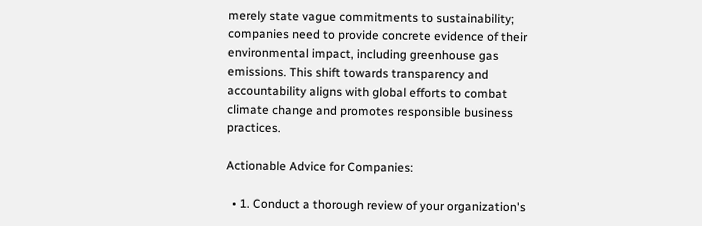merely state vague commitments to sustainability; companies need to provide concrete evidence of their environmental impact, including greenhouse gas emissions. This shift towards transparency and accountability aligns with global efforts to combat climate change and promotes responsible business practices.

Actionable Advice for Companies:

  • 1. Conduct a thorough review of your organization's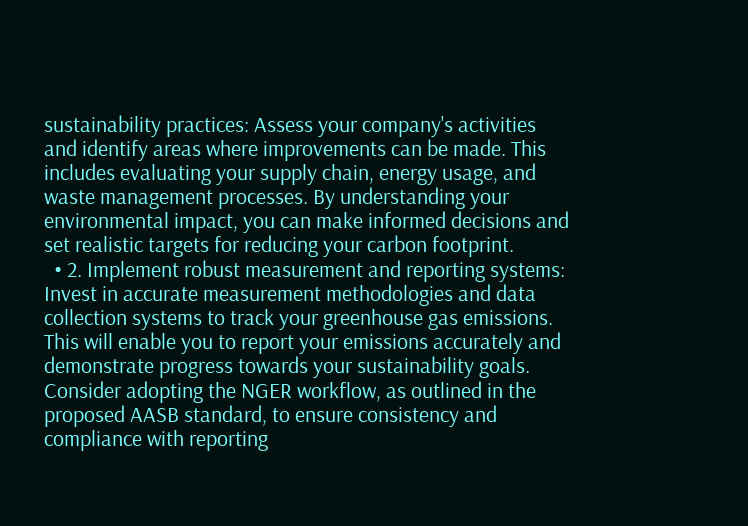sustainability practices: Assess your company's activities and identify areas where improvements can be made. This includes evaluating your supply chain, energy usage, and waste management processes. By understanding your environmental impact, you can make informed decisions and set realistic targets for reducing your carbon footprint.
  • 2. Implement robust measurement and reporting systems: Invest in accurate measurement methodologies and data collection systems to track your greenhouse gas emissions. This will enable you to report your emissions accurately and demonstrate progress towards your sustainability goals. Consider adopting the NGER workflow, as outlined in the proposed AASB standard, to ensure consistency and compliance with reporting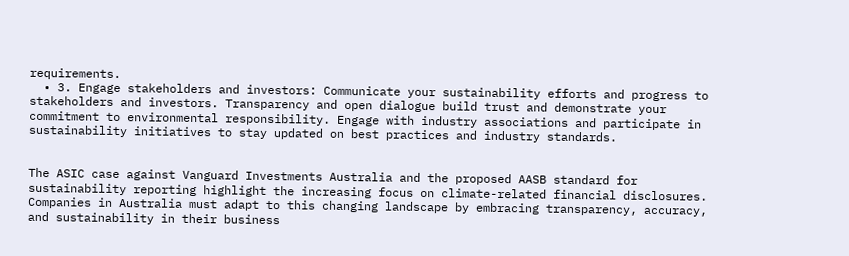requirements.
  • 3. Engage stakeholders and investors: Communicate your sustainability efforts and progress to stakeholders and investors. Transparency and open dialogue build trust and demonstrate your commitment to environmental responsibility. Engage with industry associations and participate in sustainability initiatives to stay updated on best practices and industry standards.


The ASIC case against Vanguard Investments Australia and the proposed AASB standard for sustainability reporting highlight the increasing focus on climate-related financial disclosures. Companies in Australia must adapt to this changing landscape by embracing transparency, accuracy, and sustainability in their business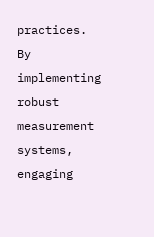practices. By implementing robust measurement systems, engaging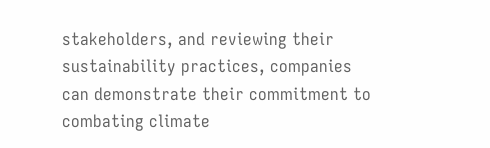stakeholders, and reviewing their sustainability practices, companies can demonstrate their commitment to combating climate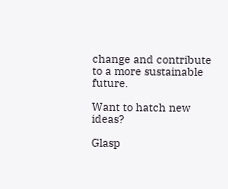change and contribute to a more sustainable future.

Want to hatch new ideas?

Glasp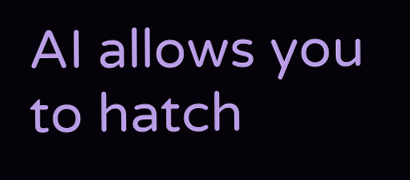AI allows you to hatch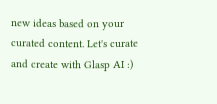new ideas based on your curated content. Let's curate and create with Glasp AI :)